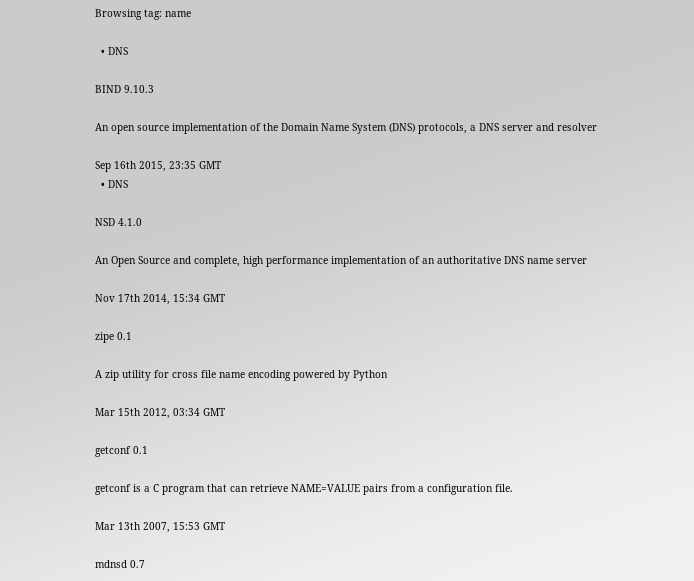Browsing tag: name

  • DNS

BIND 9.10.3

An open source implementation of the Domain Name System (DNS) protocols, a DNS server and resolver

Sep 16th 2015, 23:35 GMT
  • DNS

NSD 4.1.0

An Open Source and complete, high performance implementation of an authoritative DNS name server

Nov 17th 2014, 15:34 GMT

zipe 0.1

A zip utility for cross file name encoding powered by Python

Mar 15th 2012, 03:34 GMT

getconf 0.1

getconf is a C program that can retrieve NAME=VALUE pairs from a configuration file.

Mar 13th 2007, 15:53 GMT

mdnsd 0.7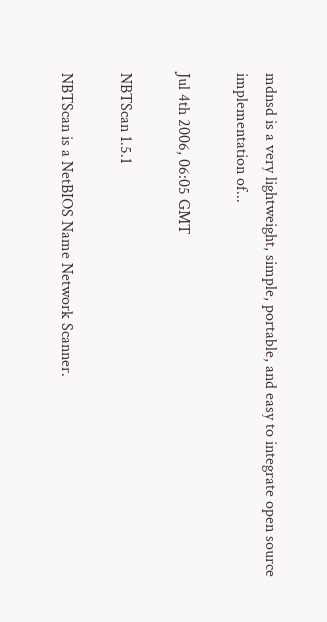mdnsd is a very lightweight, simple, portable, and easy to integrate open source implementation of...

Jul 4th 2006, 06:05 GMT

NBTScan 1.5.1

NBTScan is a NetBIOS Name Network Scanner.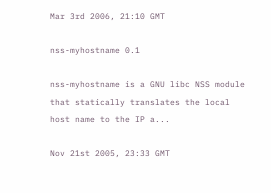Mar 3rd 2006, 21:10 GMT

nss-myhostname 0.1

nss-myhostname is a GNU libc NSS module that statically translates the local host name to the IP a...

Nov 21st 2005, 23:33 GMT